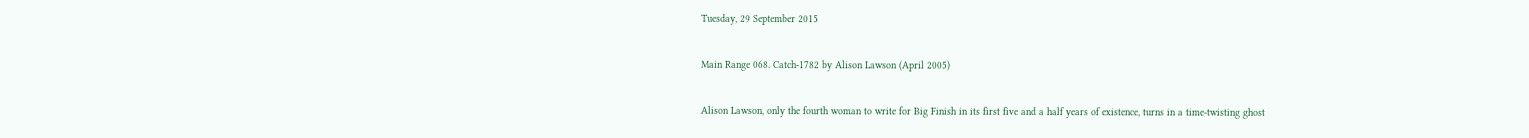Tuesday, 29 September 2015

Main Range 068. Catch-1782 by Alison Lawson (April 2005)

Alison Lawson, only the fourth woman to write for Big Finish in its first five and a half years of existence, turns in a time-twisting ghost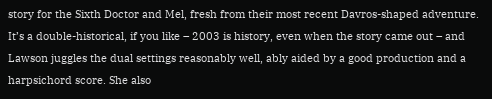story for the Sixth Doctor and Mel, fresh from their most recent Davros-shaped adventure. It’s a double-historical, if you like – 2003 is history, even when the story came out – and Lawson juggles the dual settings reasonably well, ably aided by a good production and a harpsichord score. She also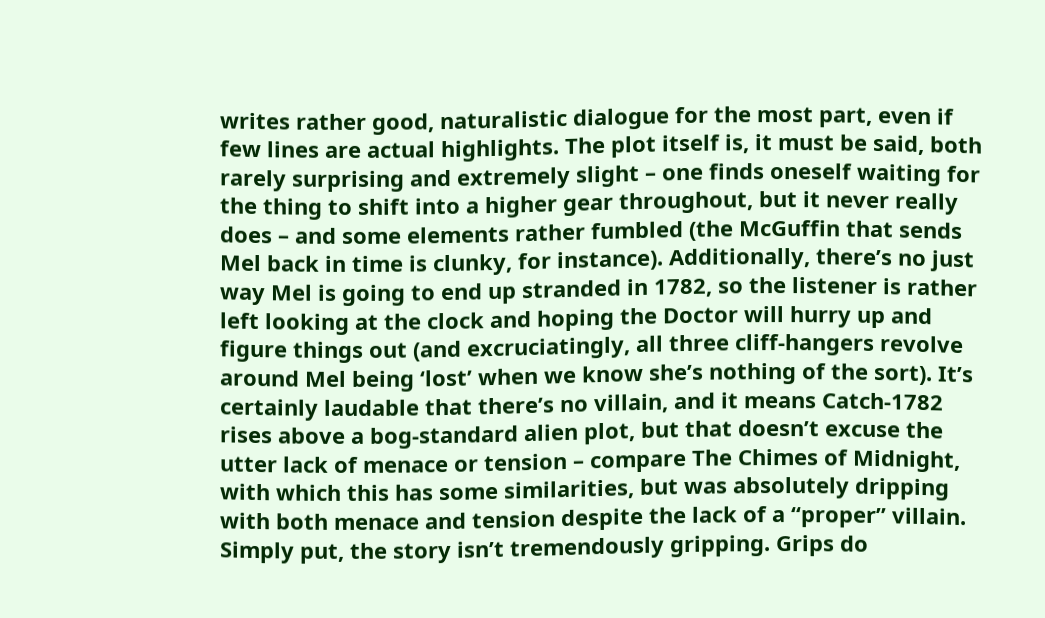writes rather good, naturalistic dialogue for the most part, even if few lines are actual highlights. The plot itself is, it must be said, both rarely surprising and extremely slight – one finds oneself waiting for the thing to shift into a higher gear throughout, but it never really does – and some elements rather fumbled (the McGuffin that sends Mel back in time is clunky, for instance). Additionally, there’s no just way Mel is going to end up stranded in 1782, so the listener is rather left looking at the clock and hoping the Doctor will hurry up and figure things out (and excruciatingly, all three cliff-hangers revolve around Mel being ‘lost’ when we know she’s nothing of the sort). It’s certainly laudable that there’s no villain, and it means Catch-1782 rises above a bog-standard alien plot, but that doesn’t excuse the utter lack of menace or tension – compare The Chimes of Midnight, with which this has some similarities, but was absolutely dripping with both menace and tension despite the lack of a “proper” villain. Simply put, the story isn’t tremendously gripping. Grips do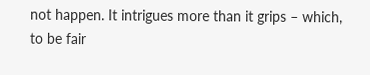not happen. It intrigues more than it grips – which, to be fair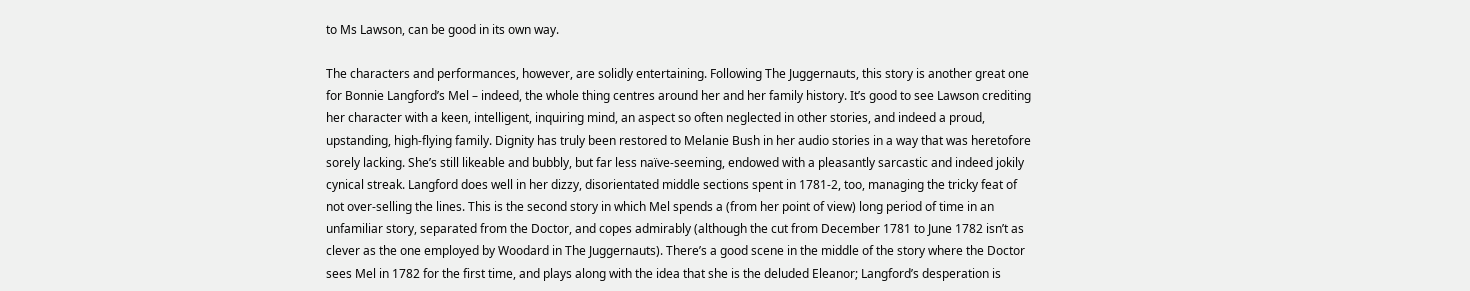to Ms Lawson, can be good in its own way.

The characters and performances, however, are solidly entertaining. Following The Juggernauts, this story is another great one for Bonnie Langford’s Mel – indeed, the whole thing centres around her and her family history. It’s good to see Lawson crediting her character with a keen, intelligent, inquiring mind, an aspect so often neglected in other stories, and indeed a proud, upstanding, high-flying family. Dignity has truly been restored to Melanie Bush in her audio stories in a way that was heretofore sorely lacking. She’s still likeable and bubbly, but far less naïve-seeming, endowed with a pleasantly sarcastic and indeed jokily cynical streak. Langford does well in her dizzy, disorientated middle sections spent in 1781-2, too, managing the tricky feat of not over-selling the lines. This is the second story in which Mel spends a (from her point of view) long period of time in an unfamiliar story, separated from the Doctor, and copes admirably (although the cut from December 1781 to June 1782 isn’t as clever as the one employed by Woodard in The Juggernauts). There’s a good scene in the middle of the story where the Doctor sees Mel in 1782 for the first time, and plays along with the idea that she is the deluded Eleanor; Langford’s desperation is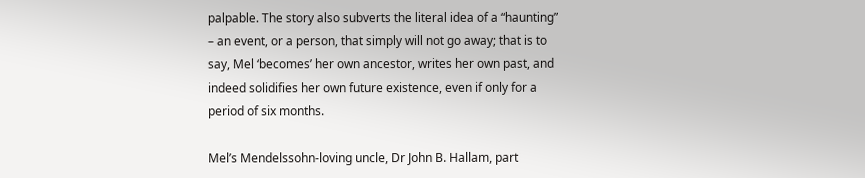palpable. The story also subverts the literal idea of a “haunting” – an event, or a person, that simply will not go away; that is to say, Mel ‘becomes’ her own ancestor, writes her own past, and indeed solidifies her own future existence, even if only for a period of six months.

Mel’s Mendelssohn-loving uncle, Dr John B. Hallam, part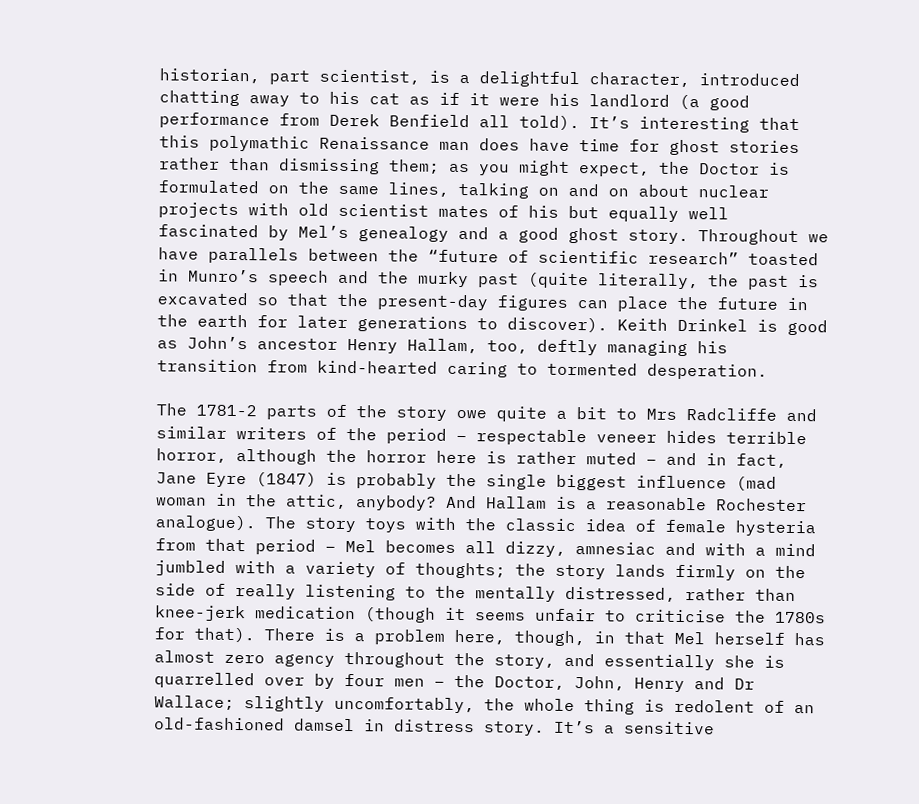historian, part scientist, is a delightful character, introduced chatting away to his cat as if it were his landlord (a good performance from Derek Benfield all told). It’s interesting that this polymathic Renaissance man does have time for ghost stories rather than dismissing them; as you might expect, the Doctor is formulated on the same lines, talking on and on about nuclear projects with old scientist mates of his but equally well fascinated by Mel’s genealogy and a good ghost story. Throughout we have parallels between the “future of scientific research” toasted in Munro’s speech and the murky past (quite literally, the past is excavated so that the present-day figures can place the future in the earth for later generations to discover). Keith Drinkel is good as John’s ancestor Henry Hallam, too, deftly managing his transition from kind-hearted caring to tormented desperation.

The 1781-2 parts of the story owe quite a bit to Mrs Radcliffe and similar writers of the period – respectable veneer hides terrible horror, although the horror here is rather muted – and in fact, Jane Eyre (1847) is probably the single biggest influence (mad woman in the attic, anybody? And Hallam is a reasonable Rochester analogue). The story toys with the classic idea of female hysteria from that period – Mel becomes all dizzy, amnesiac and with a mind jumbled with a variety of thoughts; the story lands firmly on the side of really listening to the mentally distressed, rather than knee-jerk medication (though it seems unfair to criticise the 1780s for that). There is a problem here, though, in that Mel herself has almost zero agency throughout the story, and essentially she is quarrelled over by four men – the Doctor, John, Henry and Dr Wallace; slightly uncomfortably, the whole thing is redolent of an old-fashioned damsel in distress story. It’s a sensitive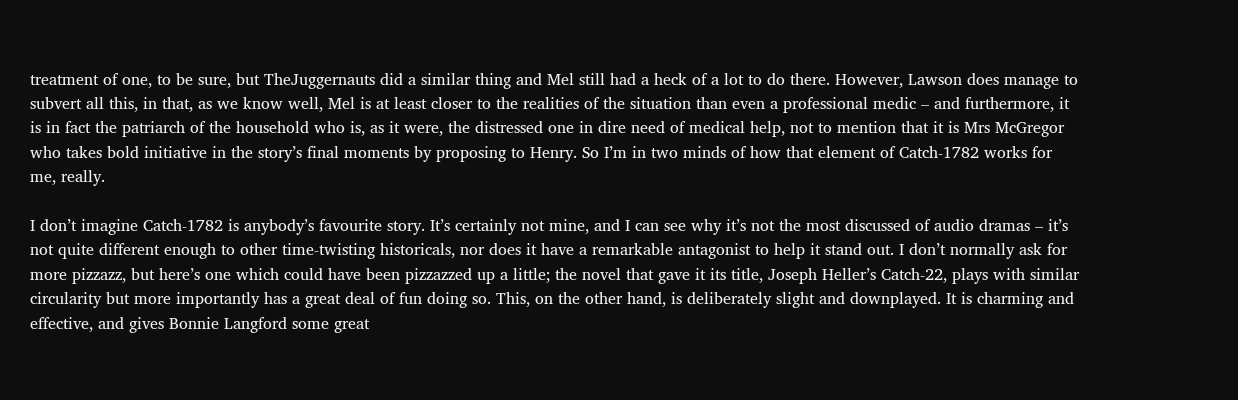treatment of one, to be sure, but TheJuggernauts did a similar thing and Mel still had a heck of a lot to do there. However, Lawson does manage to subvert all this, in that, as we know well, Mel is at least closer to the realities of the situation than even a professional medic – and furthermore, it is in fact the patriarch of the household who is, as it were, the distressed one in dire need of medical help, not to mention that it is Mrs McGregor who takes bold initiative in the story’s final moments by proposing to Henry. So I’m in two minds of how that element of Catch-1782 works for me, really.

I don’t imagine Catch-1782 is anybody’s favourite story. It’s certainly not mine, and I can see why it’s not the most discussed of audio dramas – it’s not quite different enough to other time-twisting historicals, nor does it have a remarkable antagonist to help it stand out. I don’t normally ask for more pizzazz, but here’s one which could have been pizzazzed up a little; the novel that gave it its title, Joseph Heller’s Catch-22, plays with similar circularity but more importantly has a great deal of fun doing so. This, on the other hand, is deliberately slight and downplayed. It is charming and effective, and gives Bonnie Langford some great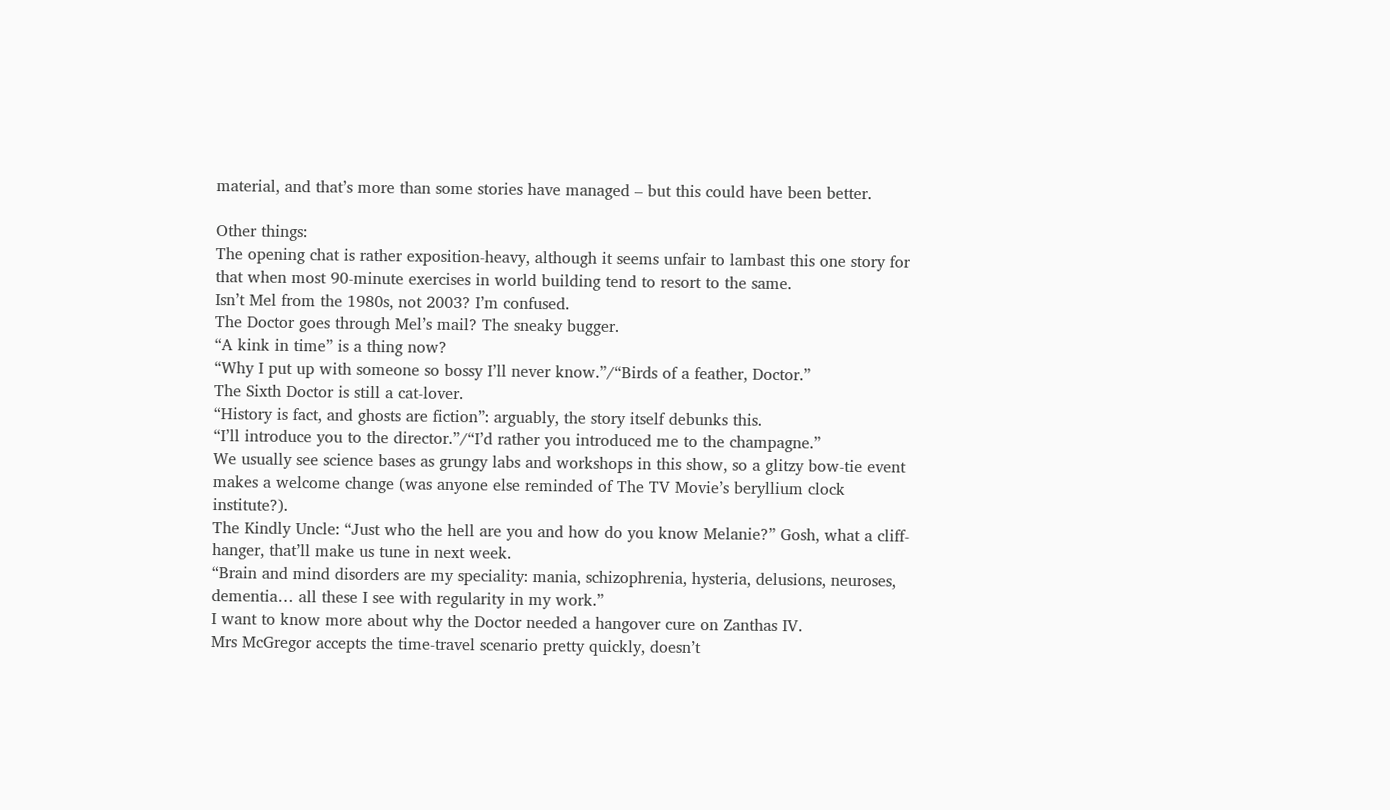material, and that’s more than some stories have managed – but this could have been better.

Other things:
The opening chat is rather exposition-heavy, although it seems unfair to lambast this one story for that when most 90-minute exercises in world building tend to resort to the same.
Isn’t Mel from the 1980s, not 2003? I’m confused.
The Doctor goes through Mel’s mail? The sneaky bugger.
“A kink in time” is a thing now?
“Why I put up with someone so bossy I’ll never know.”/“Birds of a feather, Doctor.”
The Sixth Doctor is still a cat-lover.
“History is fact, and ghosts are fiction”: arguably, the story itself debunks this.
“I’ll introduce you to the director.”/“I’d rather you introduced me to the champagne.”
We usually see science bases as grungy labs and workshops in this show, so a glitzy bow-tie event makes a welcome change (was anyone else reminded of The TV Movie’s beryllium clock institute?).
The Kindly Uncle: “Just who the hell are you and how do you know Melanie?” Gosh, what a cliff-hanger, that’ll make us tune in next week.
“Brain and mind disorders are my speciality: mania, schizophrenia, hysteria, delusions, neuroses, dementia… all these I see with regularity in my work.”
I want to know more about why the Doctor needed a hangover cure on Zanthas IV.
Mrs McGregor accepts the time-travel scenario pretty quickly, doesn’t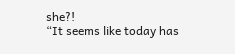she?!
“It seems like today has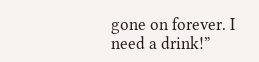gone on forever. I need a drink!”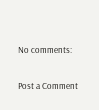No comments:

Post a Comment